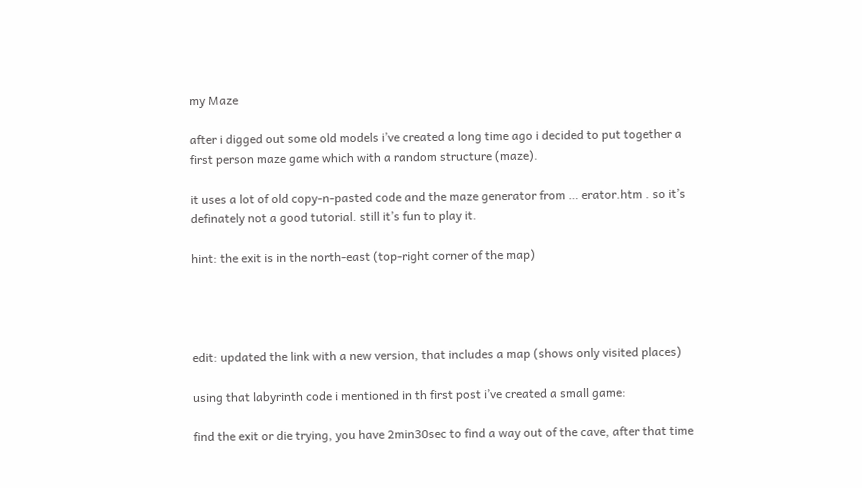my Maze

after i digged out some old models i’ve created a long time ago i decided to put together a first person maze game which with a random structure (maze).

it uses a lot of old copy-n-pasted code and the maze generator from … erator.htm . so it’s definately not a good tutorial. still it’s fun to play it.

hint: the exit is in the north-east (top-right corner of the map)




edit: updated the link with a new version, that includes a map (shows only visited places)

using that labyrinth code i mentioned in th first post i’ve created a small game:

find the exit or die trying, you have 2min30sec to find a way out of the cave, after that time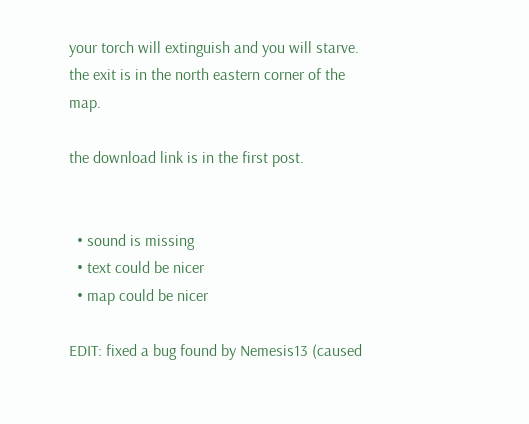your torch will extinguish and you will starve. the exit is in the north eastern corner of the map.

the download link is in the first post.


  • sound is missing
  • text could be nicer
  • map could be nicer

EDIT: fixed a bug found by Nemesis13 (caused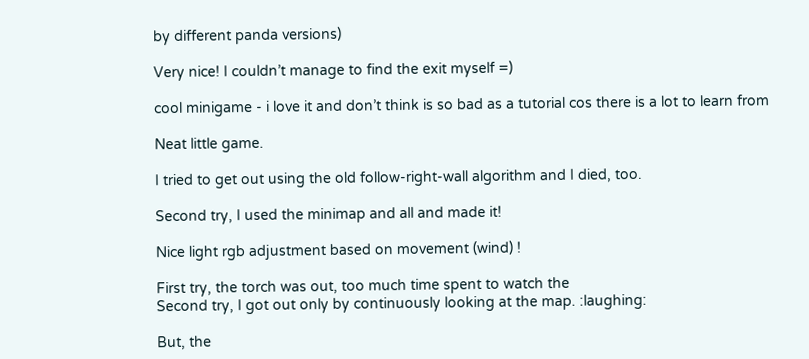by different panda versions)

Very nice! I couldn’t manage to find the exit myself =)

cool minigame - i love it and don’t think is so bad as a tutorial cos there is a lot to learn from

Neat little game.

I tried to get out using the old follow-right-wall algorithm and I died, too.

Second try, I used the minimap and all and made it!

Nice light rgb adjustment based on movement (wind) !

First try, the torch was out, too much time spent to watch the
Second try, I got out only by continuously looking at the map. :laughing:

But, the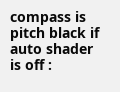compass is pitch black if auto shader is off :